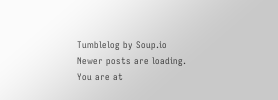Tumblelog by Soup.io
Newer posts are loading.
You are at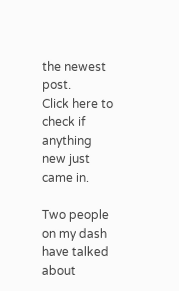the newest post.
Click here to check if anything new just came in.

Two people on my dash have talked about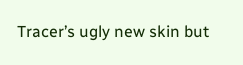Tracer’s ugly new skin but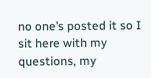no one’s posted it so I sit here with my questions, my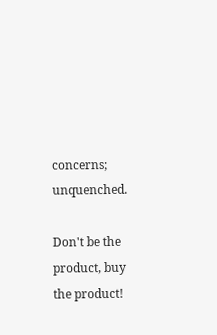concerns; unquenched.

Don't be the product, buy the product!